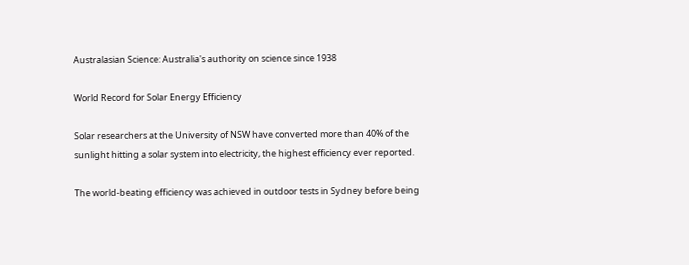Australasian Science: Australia's authority on science since 1938

World Record for Solar Energy Efficiency

Solar researchers at the University of NSW have converted more than 40% of the sunlight hitting a solar system into electricity, the highest efficiency ever reported.

The world-beating efficiency was achieved in outdoor tests in Sydney before being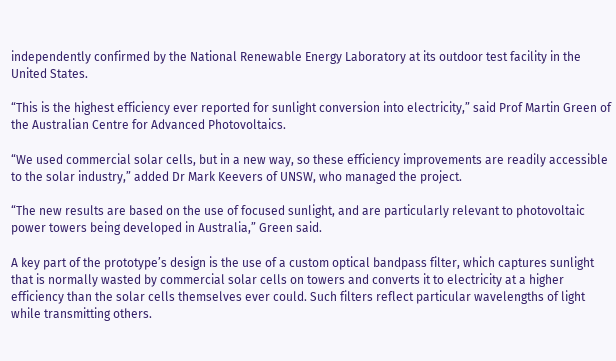independently confirmed by the National Renewable Energy Laboratory at its outdoor test facility in the United States.

“This is the highest efficiency ever reported for sunlight conversion into electricity,” said Prof Martin Green of the Australian Centre for Advanced Photovoltaics.

“We used commercial solar cells, but in a new way, so these efficiency improvements are readily accessible to the solar industry,” added Dr Mark Keevers of UNSW, who managed the project.

“The new results are based on the use of focused sunlight, and are particularly relevant to photovoltaic power towers being developed in Australia,” Green said.

A key part of the prototype’s design is the use of a custom optical bandpass filter, which captures sunlight that is normally wasted by commercial solar cells on towers and converts it to electricity at a higher efficiency than the solar cells themselves ever could. Such filters reflect particular wavelengths of light while transmitting others.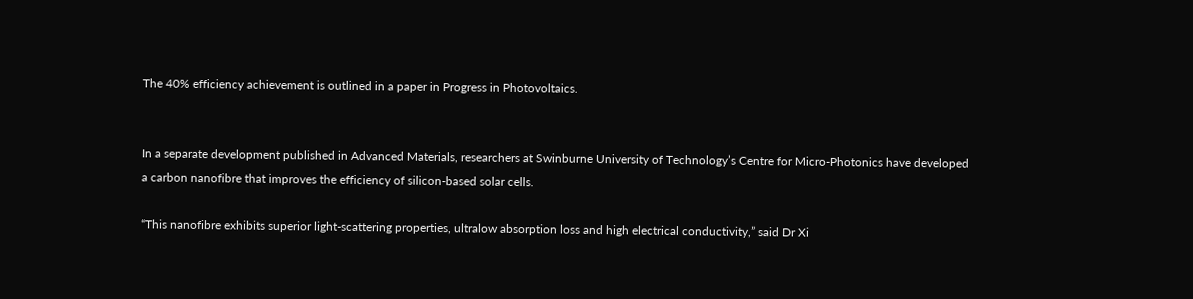The 40% efficiency achievement is outlined in a paper in Progress in Photovoltaics.


In a separate development published in Advanced Materials, researchers at Swinburne University of Technology’s Centre for Micro-Photonics have developed a carbon nanofibre that improves the efficiency of silicon-based solar cells.

“This nanofibre exhibits superior light-scattering properties, ultralow absorption loss and high electrical conductivity,” said Dr Xi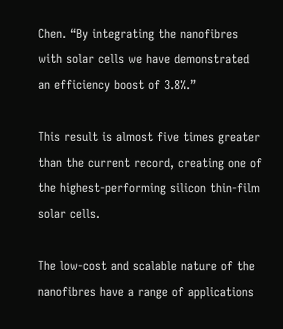Chen. “By integrating the nanofibres with solar cells we have demonstrated an efficiency boost of 3.8%.”

This result is almost five times greater than the current record, creating one of the highest-performing silicon thin-film solar cells.

The low-cost and scalable nature of the nanofibres have a range of applications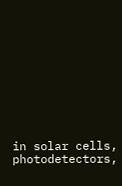in solar cells, photodetectors,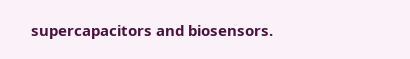supercapacitors and biosensors.